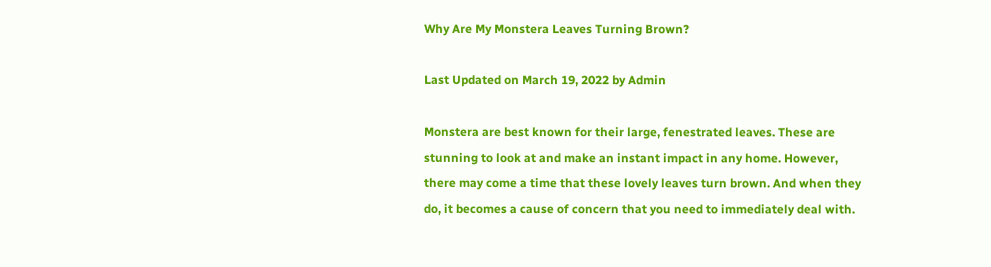Why Are My Monstera Leaves Turning Brown?

Last Updated on March 19, 2022 by Admin

Monstera are best known for their large, fenestrated leaves. These are stunning to look at and make an instant impact in any home. However, there may come a time that these lovely leaves turn brown. And when they do, it becomes a cause of concern that you need to immediately deal with.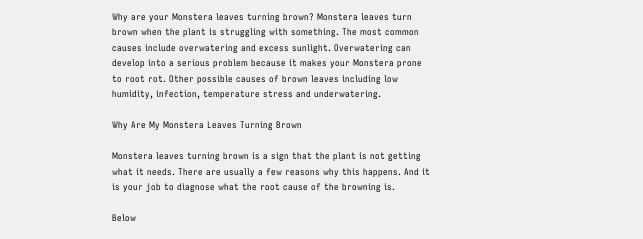Why are your Monstera leaves turning brown? Monstera leaves turn brown when the plant is struggling with something. The most common causes include overwatering and excess sunlight. Overwatering can develop into a serious problem because it makes your Monstera prone to root rot. Other possible causes of brown leaves including low humidity, infection, temperature stress and underwatering.

Why Are My Monstera Leaves Turning Brown

Monstera leaves turning brown is a sign that the plant is not getting what it needs. There are usually a few reasons why this happens. And it is your job to diagnose what the root cause of the browning is.

Below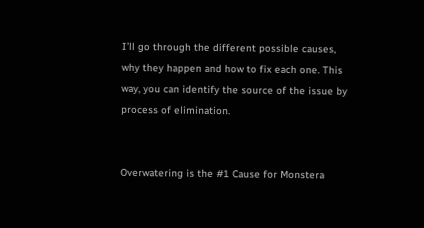I’ll go through the different possible causes, why they happen and how to fix each one. This way, you can identify the source of the issue by process of elimination.


Overwatering is the #1 Cause for Monstera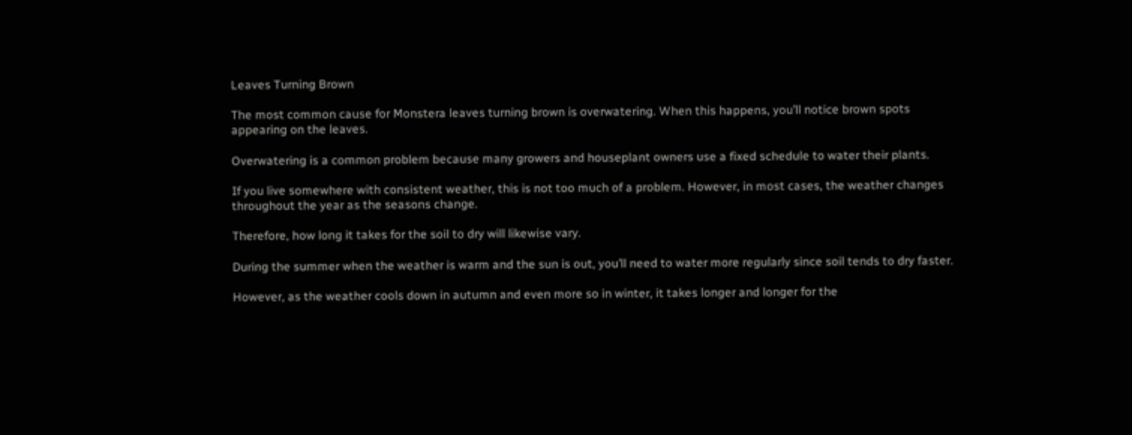Leaves Turning Brown

The most common cause for Monstera leaves turning brown is overwatering. When this happens, you’ll notice brown spots appearing on the leaves.

Overwatering is a common problem because many growers and houseplant owners use a fixed schedule to water their plants.

If you live somewhere with consistent weather, this is not too much of a problem. However, in most cases, the weather changes throughout the year as the seasons change.

Therefore, how long it takes for the soil to dry will likewise vary.

During the summer when the weather is warm and the sun is out, you’ll need to water more regularly since soil tends to dry faster.

However, as the weather cools down in autumn and even more so in winter, it takes longer and longer for the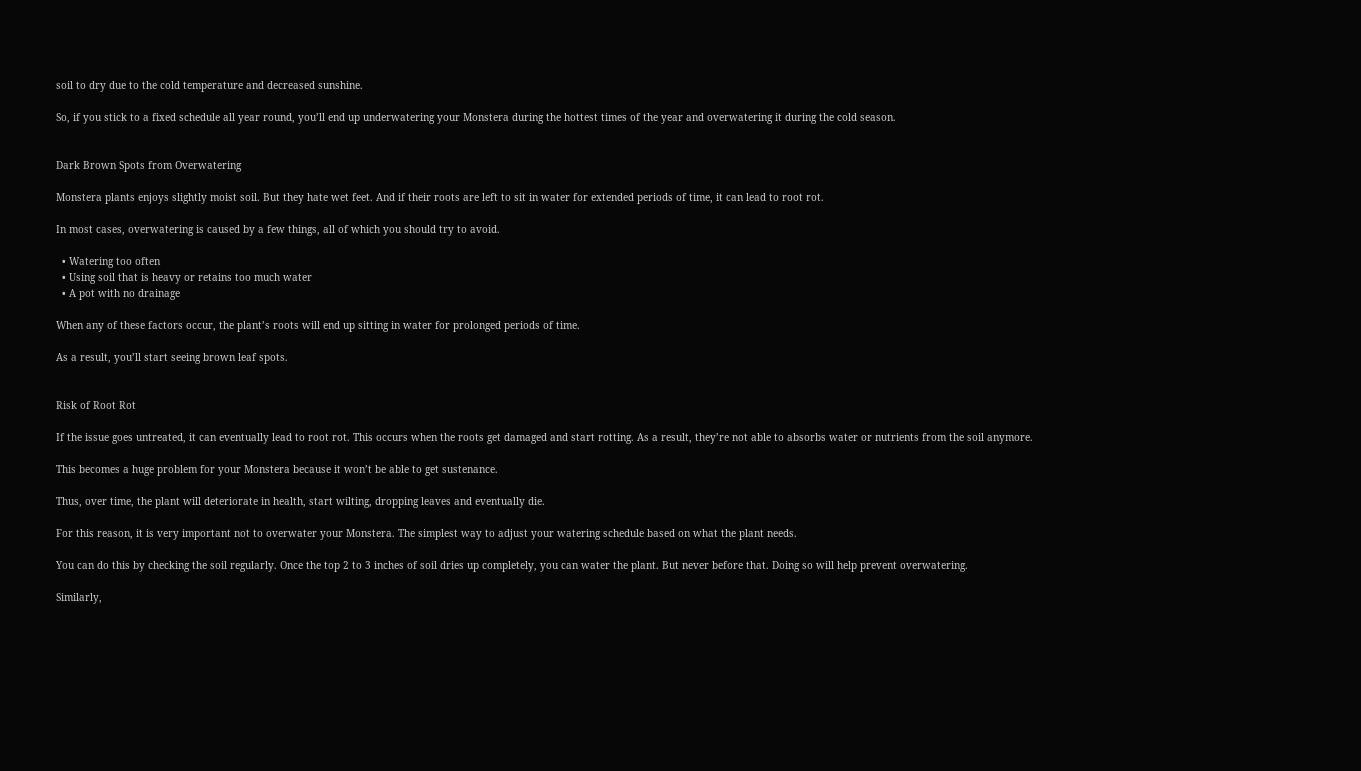soil to dry due to the cold temperature and decreased sunshine.

So, if you stick to a fixed schedule all year round, you’ll end up underwatering your Monstera during the hottest times of the year and overwatering it during the cold season.


Dark Brown Spots from Overwatering

Monstera plants enjoys slightly moist soil. But they hate wet feet. And if their roots are left to sit in water for extended periods of time, it can lead to root rot.

In most cases, overwatering is caused by a few things, all of which you should try to avoid.

  • Watering too often
  • Using soil that is heavy or retains too much water
  • A pot with no drainage

When any of these factors occur, the plant’s roots will end up sitting in water for prolonged periods of time.

As a result, you’ll start seeing brown leaf spots.


Risk of Root Rot

If the issue goes untreated, it can eventually lead to root rot. This occurs when the roots get damaged and start rotting. As a result, they’re not able to absorbs water or nutrients from the soil anymore.

This becomes a huge problem for your Monstera because it won’t be able to get sustenance.

Thus, over time, the plant will deteriorate in health, start wilting, dropping leaves and eventually die.

For this reason, it is very important not to overwater your Monstera. The simplest way to adjust your watering schedule based on what the plant needs.

You can do this by checking the soil regularly. Once the top 2 to 3 inches of soil dries up completely, you can water the plant. But never before that. Doing so will help prevent overwatering.

Similarly,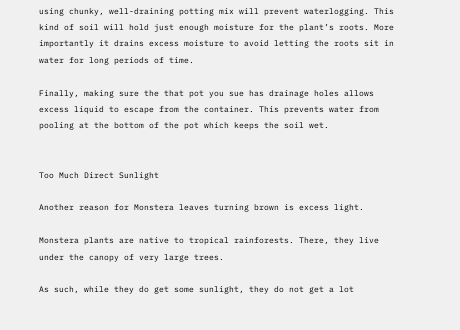using chunky, well-draining potting mix will prevent waterlogging. This kind of soil will hold just enough moisture for the plant’s roots. More importantly it drains excess moisture to avoid letting the roots sit in water for long periods of time.

Finally, making sure the that pot you sue has drainage holes allows excess liquid to escape from the container. This prevents water from pooling at the bottom of the pot which keeps the soil wet.


Too Much Direct Sunlight

Another reason for Monstera leaves turning brown is excess light.

Monstera plants are native to tropical rainforests. There, they live under the canopy of very large trees.

As such, while they do get some sunlight, they do not get a lot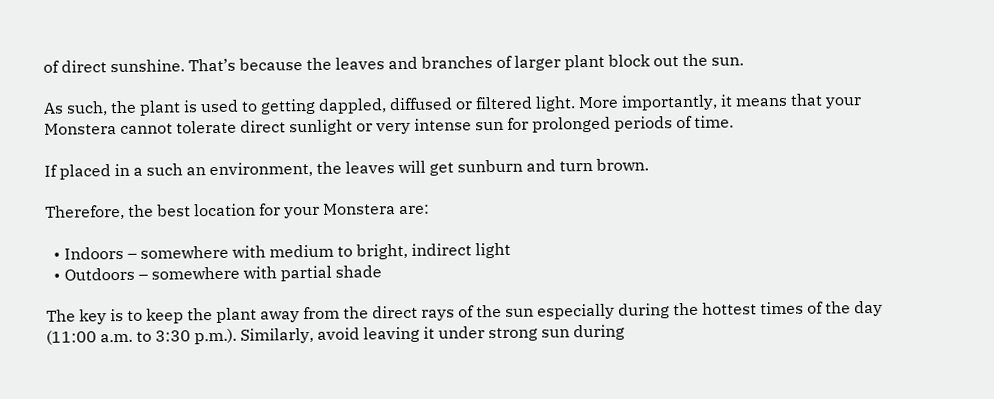of direct sunshine. That’s because the leaves and branches of larger plant block out the sun.

As such, the plant is used to getting dappled, diffused or filtered light. More importantly, it means that your Monstera cannot tolerate direct sunlight or very intense sun for prolonged periods of time.

If placed in a such an environment, the leaves will get sunburn and turn brown.

Therefore, the best location for your Monstera are:

  • Indoors – somewhere with medium to bright, indirect light
  • Outdoors – somewhere with partial shade

The key is to keep the plant away from the direct rays of the sun especially during the hottest times of the day (11:00 a.m. to 3:30 p.m.). Similarly, avoid leaving it under strong sun during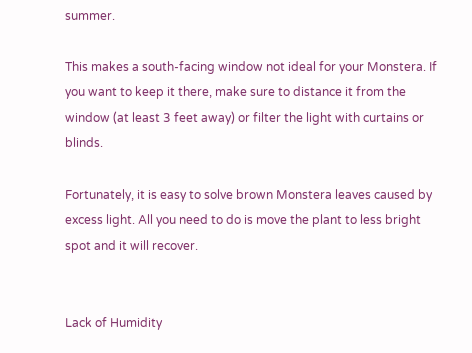summer.

This makes a south-facing window not ideal for your Monstera. If you want to keep it there, make sure to distance it from the window (at least 3 feet away) or filter the light with curtains or blinds.

Fortunately, it is easy to solve brown Monstera leaves caused by excess light. All you need to do is move the plant to less bright spot and it will recover.


Lack of Humidity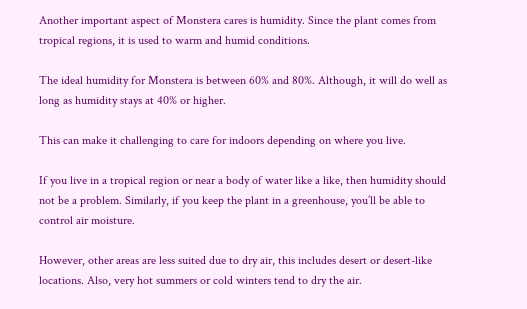Another important aspect of Monstera cares is humidity. Since the plant comes from tropical regions, it is used to warm and humid conditions.

The ideal humidity for Monstera is between 60% and 80%. Although, it will do well as long as humidity stays at 40% or higher.

This can make it challenging to care for indoors depending on where you live.

If you live in a tropical region or near a body of water like a like, then humidity should not be a problem. Similarly, if you keep the plant in a greenhouse, you’ll be able to control air moisture.

However, other areas are less suited due to dry air, this includes desert or desert-like locations. Also, very hot summers or cold winters tend to dry the air.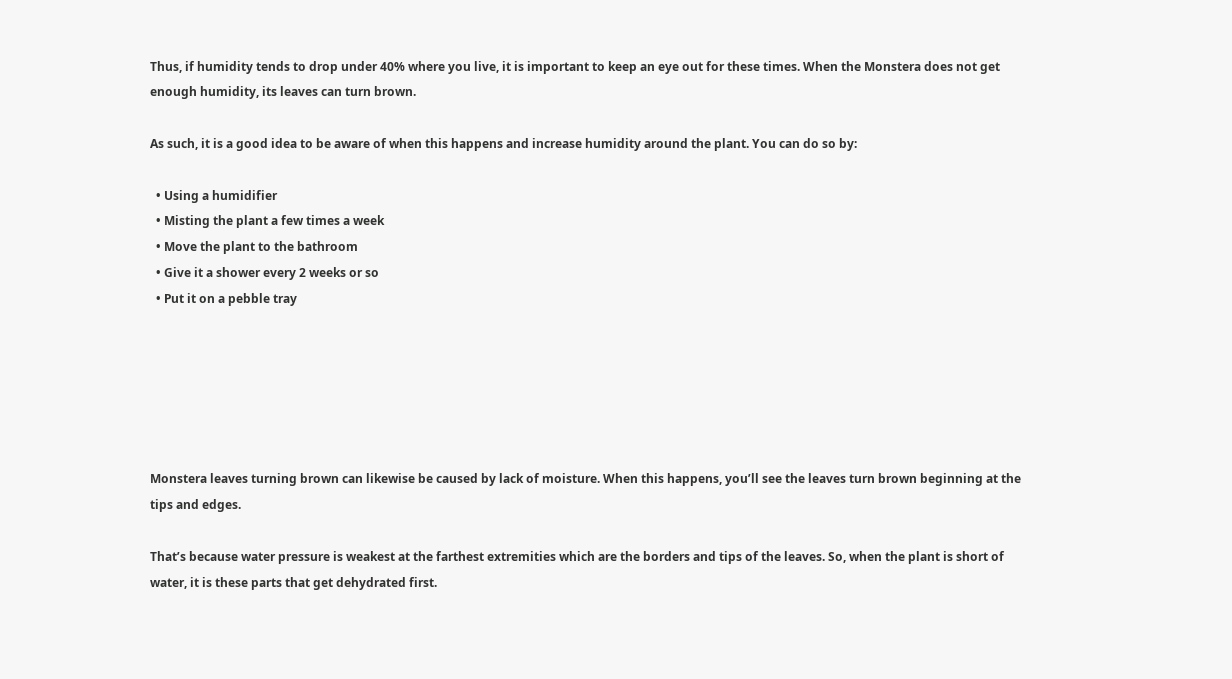Thus, if humidity tends to drop under 40% where you live, it is important to keep an eye out for these times. When the Monstera does not get enough humidity, its leaves can turn brown.

As such, it is a good idea to be aware of when this happens and increase humidity around the plant. You can do so by:

  • Using a humidifier
  • Misting the plant a few times a week
  • Move the plant to the bathroom
  • Give it a shower every 2 weeks or so
  • Put it on a pebble tray






Monstera leaves turning brown can likewise be caused by lack of moisture. When this happens, you’ll see the leaves turn brown beginning at the tips and edges.

That’s because water pressure is weakest at the farthest extremities which are the borders and tips of the leaves. So, when the plant is short of water, it is these parts that get dehydrated first.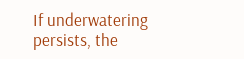If underwatering persists, the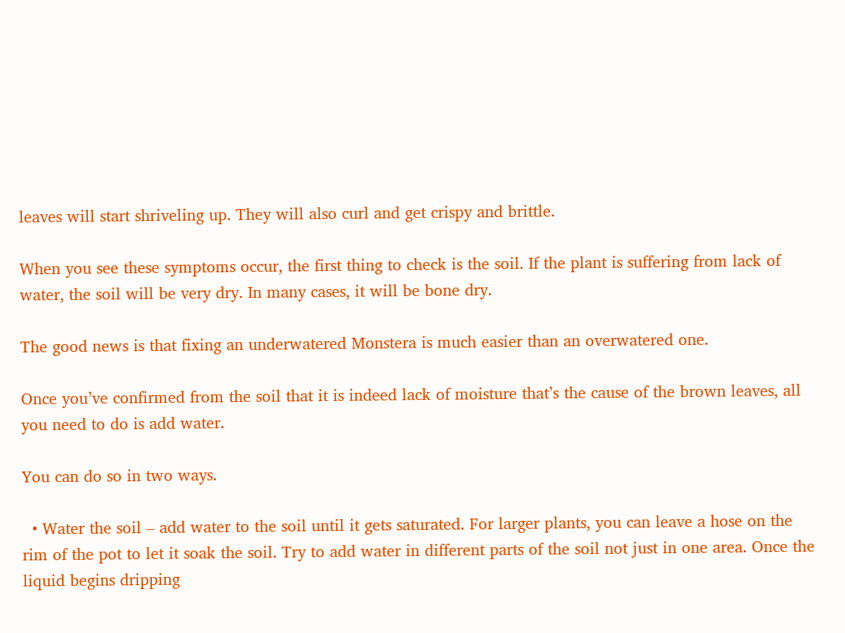leaves will start shriveling up. They will also curl and get crispy and brittle.

When you see these symptoms occur, the first thing to check is the soil. If the plant is suffering from lack of water, the soil will be very dry. In many cases, it will be bone dry.

The good news is that fixing an underwatered Monstera is much easier than an overwatered one.

Once you’ve confirmed from the soil that it is indeed lack of moisture that’s the cause of the brown leaves, all you need to do is add water.

You can do so in two ways.

  • Water the soil – add water to the soil until it gets saturated. For larger plants, you can leave a hose on the rim of the pot to let it soak the soil. Try to add water in different parts of the soil not just in one area. Once the liquid begins dripping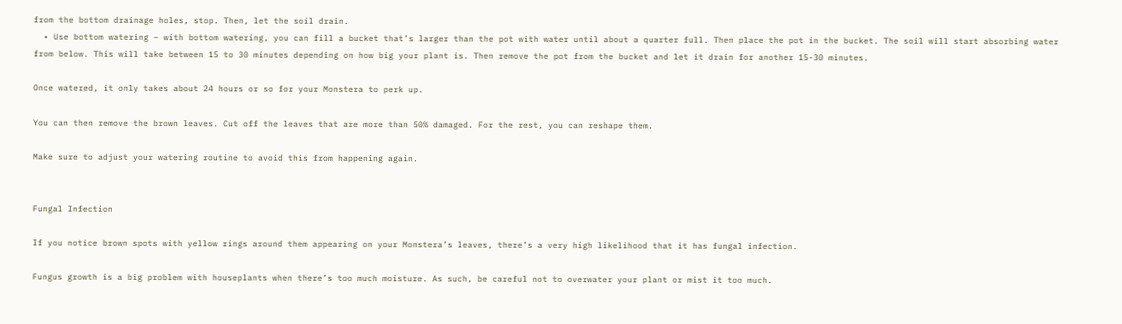from the bottom drainage holes, stop. Then, let the soil drain.
  • Use bottom watering – with bottom watering, you can fill a bucket that’s larger than the pot with water until about a quarter full. Then place the pot in the bucket. The soil will start absorbing water from below. This will take between 15 to 30 minutes depending on how big your plant is. Then remove the pot from the bucket and let it drain for another 15-30 minutes.

Once watered, it only takes about 24 hours or so for your Monstera to perk up.

You can then remove the brown leaves. Cut off the leaves that are more than 50% damaged. For the rest, you can reshape them.

Make sure to adjust your watering routine to avoid this from happening again.


Fungal Infection

If you notice brown spots with yellow rings around them appearing on your Monstera’s leaves, there’s a very high likelihood that it has fungal infection.

Fungus growth is a big problem with houseplants when there’s too much moisture. As such, be careful not to overwater your plant or mist it too much.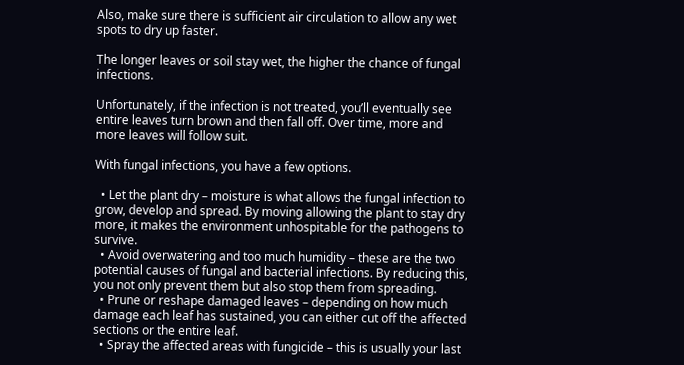Also, make sure there is sufficient air circulation to allow any wet spots to dry up faster.

The longer leaves or soil stay wet, the higher the chance of fungal infections.

Unfortunately, if the infection is not treated, you’ll eventually see entire leaves turn brown and then fall off. Over time, more and more leaves will follow suit.

With fungal infections, you have a few options.

  • Let the plant dry – moisture is what allows the fungal infection to grow, develop and spread. By moving allowing the plant to stay dry more, it makes the environment unhospitable for the pathogens to survive.
  • Avoid overwatering and too much humidity – these are the two potential causes of fungal and bacterial infections. By reducing this, you not only prevent them but also stop them from spreading.
  • Prune or reshape damaged leaves – depending on how much damage each leaf has sustained, you can either cut off the affected sections or the entire leaf.
  • Spray the affected areas with fungicide – this is usually your last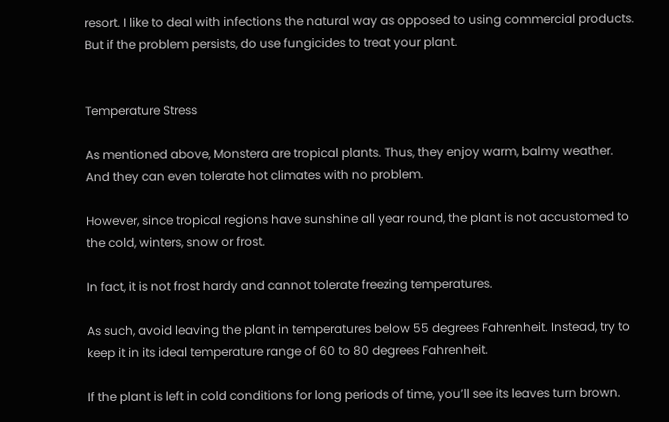resort. I like to deal with infections the natural way as opposed to using commercial products. But if the problem persists, do use fungicides to treat your plant.


Temperature Stress

As mentioned above, Monstera are tropical plants. Thus, they enjoy warm, balmy weather. And they can even tolerate hot climates with no problem.

However, since tropical regions have sunshine all year round, the plant is not accustomed to the cold, winters, snow or frost.

In fact, it is not frost hardy and cannot tolerate freezing temperatures.

As such, avoid leaving the plant in temperatures below 55 degrees Fahrenheit. Instead, try to keep it in its ideal temperature range of 60 to 80 degrees Fahrenheit.

If the plant is left in cold conditions for long periods of time, you’ll see its leaves turn brown.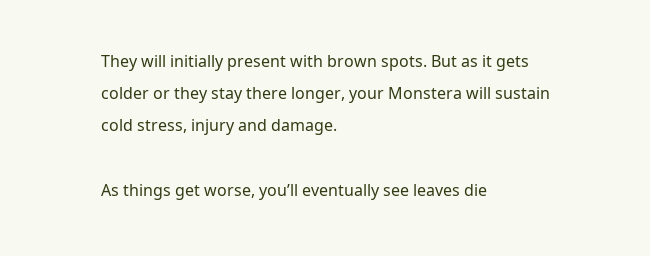They will initially present with brown spots. But as it gets colder or they stay there longer, your Monstera will sustain cold stress, injury and damage.

As things get worse, you’ll eventually see leaves die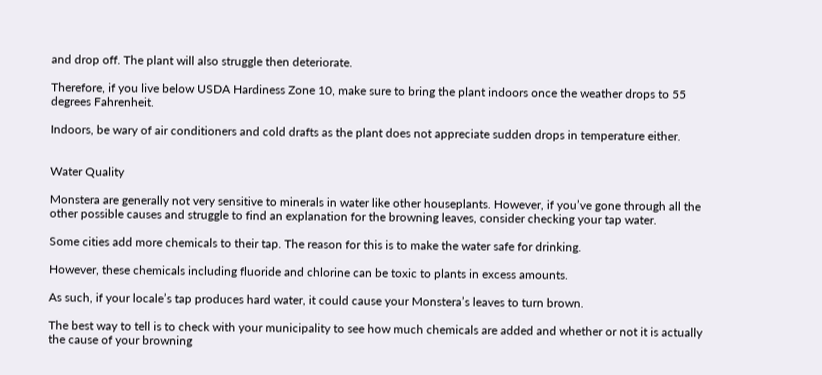and drop off. The plant will also struggle then deteriorate.

Therefore, if you live below USDA Hardiness Zone 10, make sure to bring the plant indoors once the weather drops to 55 degrees Fahrenheit.

Indoors, be wary of air conditioners and cold drafts as the plant does not appreciate sudden drops in temperature either.


Water Quality

Monstera are generally not very sensitive to minerals in water like other houseplants. However, if you’ve gone through all the other possible causes and struggle to find an explanation for the browning leaves, consider checking your tap water.

Some cities add more chemicals to their tap. The reason for this is to make the water safe for drinking.

However, these chemicals including fluoride and chlorine can be toxic to plants in excess amounts.

As such, if your locale’s tap produces hard water, it could cause your Monstera’s leaves to turn brown.

The best way to tell is to check with your municipality to see how much chemicals are added and whether or not it is actually the cause of your browning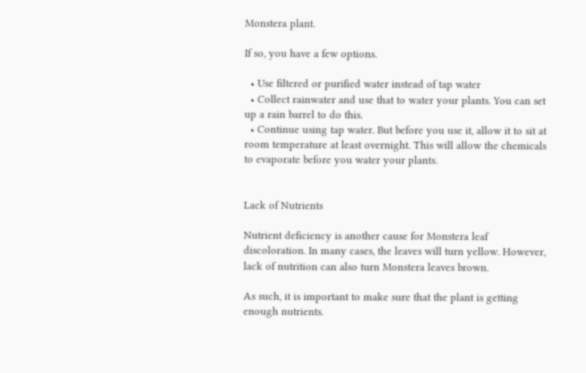Monstera plant.

If so, you have a few options.

  • Use filtered or purified water instead of tap water
  • Collect rainwater and use that to water your plants. You can set up a rain barrel to do this.
  • Continue using tap water. But before you use it, allow it to sit at room temperature at least overnight. This will allow the chemicals to evaporate before you water your plants.


Lack of Nutrients

Nutrient deficiency is another cause for Monstera leaf discoloration. In many cases, the leaves will turn yellow. However, lack of nutrition can also turn Monstera leaves brown.

As such, it is important to make sure that the plant is getting enough nutrients.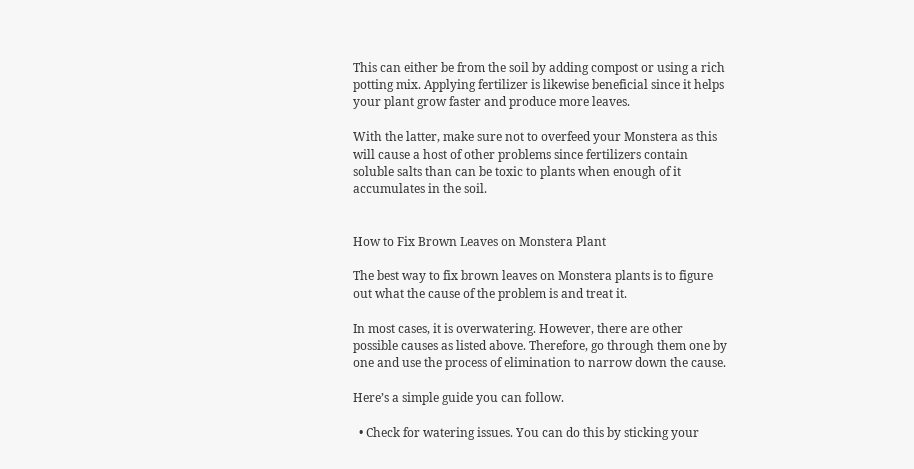This can either be from the soil by adding compost or using a rich potting mix. Applying fertilizer is likewise beneficial since it helps your plant grow faster and produce more leaves.

With the latter, make sure not to overfeed your Monstera as this will cause a host of other problems since fertilizers contain soluble salts than can be toxic to plants when enough of it accumulates in the soil.


How to Fix Brown Leaves on Monstera Plant

The best way to fix brown leaves on Monstera plants is to figure out what the cause of the problem is and treat it.

In most cases, it is overwatering. However, there are other possible causes as listed above. Therefore, go through them one by one and use the process of elimination to narrow down the cause.

Here’s a simple guide you can follow.

  • Check for watering issues. You can do this by sticking your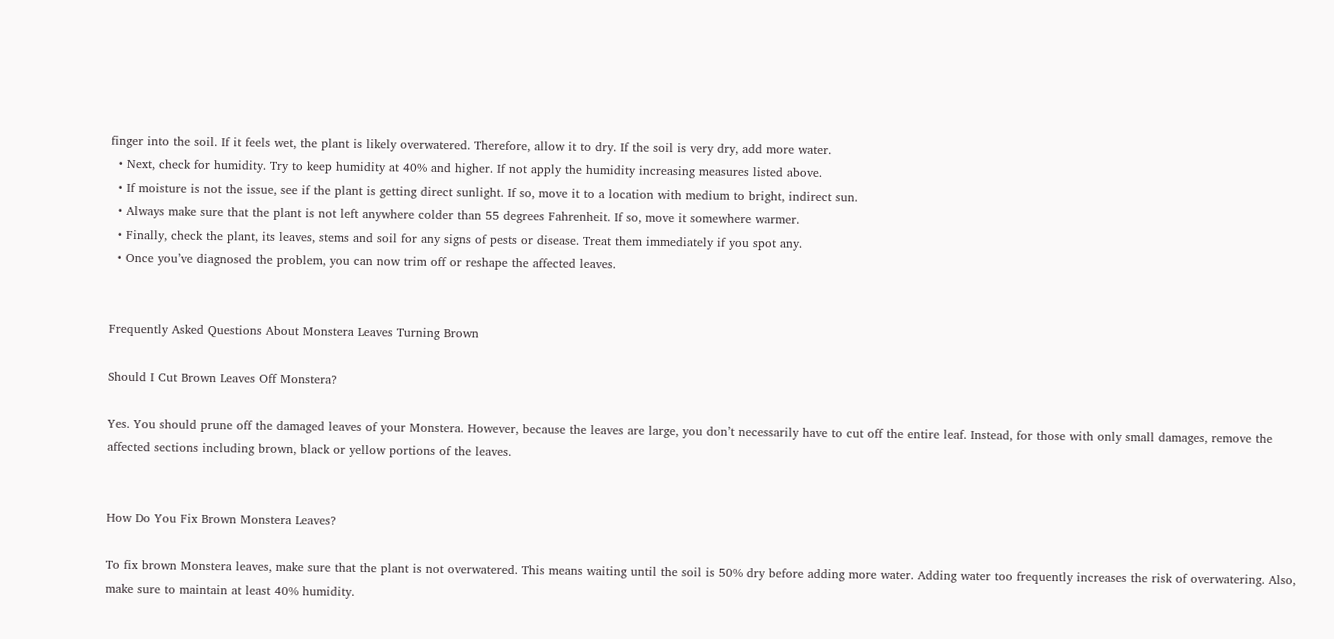finger into the soil. If it feels wet, the plant is likely overwatered. Therefore, allow it to dry. If the soil is very dry, add more water.
  • Next, check for humidity. Try to keep humidity at 40% and higher. If not apply the humidity increasing measures listed above.
  • If moisture is not the issue, see if the plant is getting direct sunlight. If so, move it to a location with medium to bright, indirect sun.
  • Always make sure that the plant is not left anywhere colder than 55 degrees Fahrenheit. If so, move it somewhere warmer.
  • Finally, check the plant, its leaves, stems and soil for any signs of pests or disease. Treat them immediately if you spot any.
  • Once you’ve diagnosed the problem, you can now trim off or reshape the affected leaves.


Frequently Asked Questions About Monstera Leaves Turning Brown

Should I Cut Brown Leaves Off Monstera?

Yes. You should prune off the damaged leaves of your Monstera. However, because the leaves are large, you don’t necessarily have to cut off the entire leaf. Instead, for those with only small damages, remove the affected sections including brown, black or yellow portions of the leaves.


How Do You Fix Brown Monstera Leaves?

To fix brown Monstera leaves, make sure that the plant is not overwatered. This means waiting until the soil is 50% dry before adding more water. Adding water too frequently increases the risk of overwatering. Also, make sure to maintain at least 40% humidity.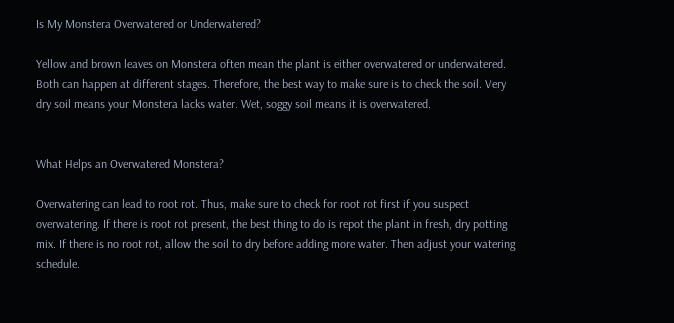Is My Monstera Overwatered or Underwatered?

Yellow and brown leaves on Monstera often mean the plant is either overwatered or underwatered. Both can happen at different stages. Therefore, the best way to make sure is to check the soil. Very dry soil means your Monstera lacks water. Wet, soggy soil means it is overwatered.


What Helps an Overwatered Monstera?

Overwatering can lead to root rot. Thus, make sure to check for root rot first if you suspect overwatering. If there is root rot present, the best thing to do is repot the plant in fresh, dry potting mix. If there is no root rot, allow the soil to dry before adding more water. Then adjust your watering schedule.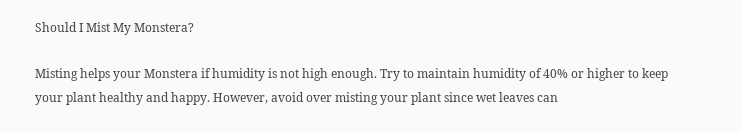Should I Mist My Monstera?

Misting helps your Monstera if humidity is not high enough. Try to maintain humidity of 40% or higher to keep your plant healthy and happy. However, avoid over misting your plant since wet leaves can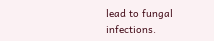lead to fungal infections.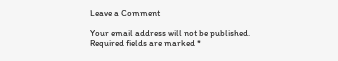Leave a Comment

Your email address will not be published. Required fields are marked *